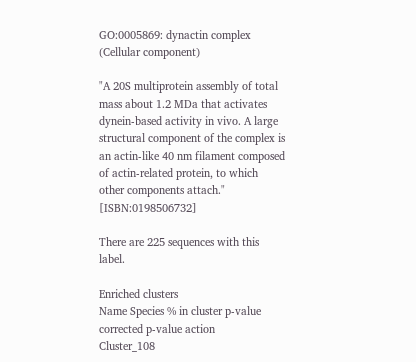GO:0005869: dynactin complex (Cellular component)

"A 20S multiprotein assembly of total mass about 1.2 MDa that activates dynein-based activity in vivo. A large structural component of the complex is an actin-like 40 nm filament composed of actin-related protein, to which other components attach." [ISBN:0198506732]

There are 225 sequences with this label.

Enriched clusters
Name Species % in cluster p-value corrected p-value action
Cluster_108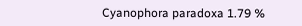Cyanophora paradoxa 1.79 %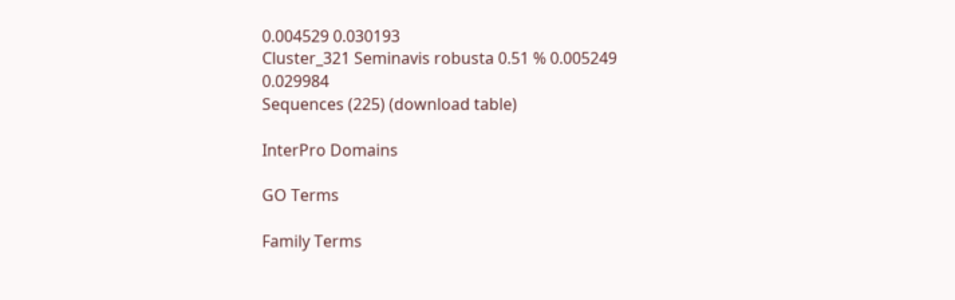0.004529 0.030193
Cluster_321 Seminavis robusta 0.51 % 0.005249 0.029984
Sequences (225) (download table)

InterPro Domains

GO Terms

Family Terms